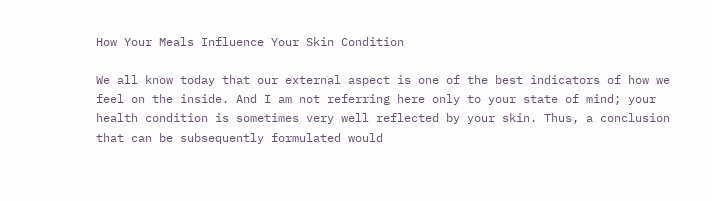How Your Meals Influence Your Skin Condition

We all know today that our external aspect is one of the best indicators of how we feel on the inside. And I am not referring here only to your state of mind; your health condition is sometimes very well reflected by your skin. Thus, a conclusion that can be subsequently formulated would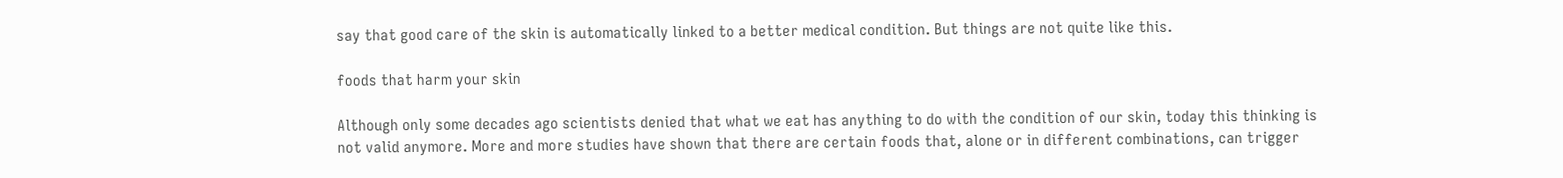say that good care of the skin is automatically linked to a better medical condition. But things are not quite like this.

foods that harm your skin

Although only some decades ago scientists denied that what we eat has anything to do with the condition of our skin, today this thinking is not valid anymore. More and more studies have shown that there are certain foods that, alone or in different combinations, can trigger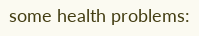some health problems: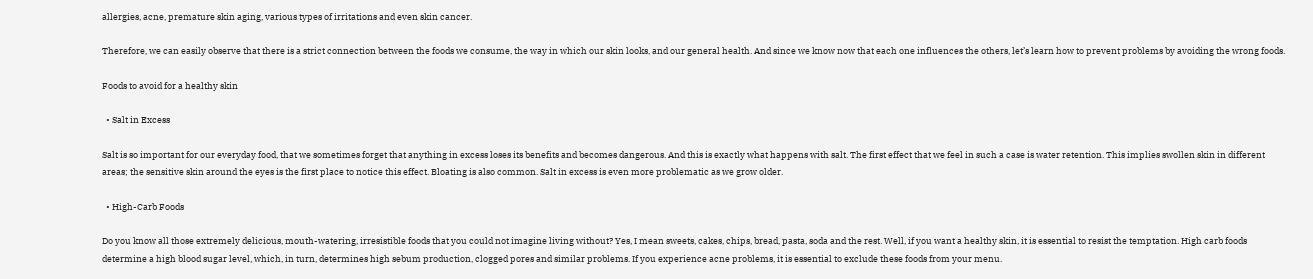allergies, acne, premature skin aging, various types of irritations and even skin cancer.

Therefore, we can easily observe that there is a strict connection between the foods we consume, the way in which our skin looks, and our general health. And since we know now that each one influences the others, let’s learn how to prevent problems by avoiding the wrong foods.

Foods to avoid for a healthy skin

  • Salt in Excess

Salt is so important for our everyday food, that we sometimes forget that anything in excess loses its benefits and becomes dangerous. And this is exactly what happens with salt. The first effect that we feel in such a case is water retention. This implies swollen skin in different areas; the sensitive skin around the eyes is the first place to notice this effect. Bloating is also common. Salt in excess is even more problematic as we grow older.

  • High-Carb Foods

Do you know all those extremely delicious, mouth-watering, irresistible foods that you could not imagine living without? Yes, I mean sweets, cakes, chips, bread, pasta, soda and the rest. Well, if you want a healthy skin, it is essential to resist the temptation. High carb foods determine a high blood sugar level, which, in turn, determines high sebum production, clogged pores and similar problems. If you experience acne problems, it is essential to exclude these foods from your menu.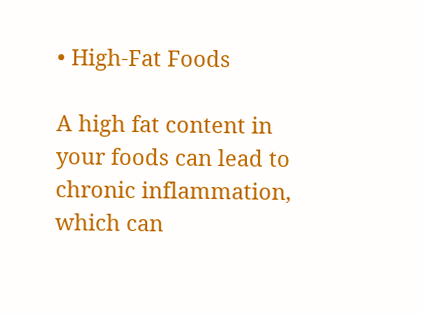• High-Fat Foods

A high fat content in your foods can lead to chronic inflammation, which can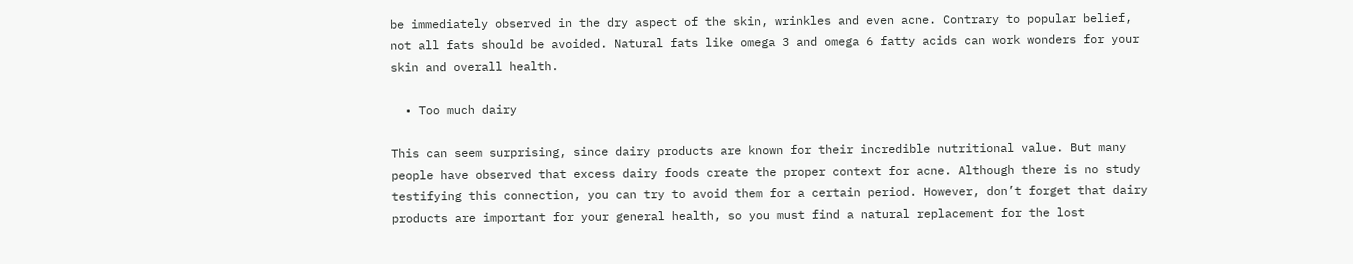be immediately observed in the dry aspect of the skin, wrinkles and even acne. Contrary to popular belief, not all fats should be avoided. Natural fats like omega 3 and omega 6 fatty acids can work wonders for your skin and overall health.

  • Too much dairy

This can seem surprising, since dairy products are known for their incredible nutritional value. But many people have observed that excess dairy foods create the proper context for acne. Although there is no study testifying this connection, you can try to avoid them for a certain period. However, don’t forget that dairy products are important for your general health, so you must find a natural replacement for the lost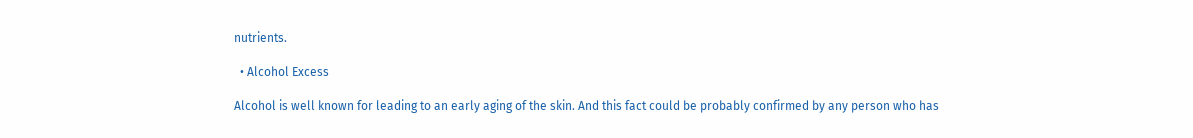nutrients.

  • Alcohol Excess

Alcohol is well known for leading to an early aging of the skin. And this fact could be probably confirmed by any person who has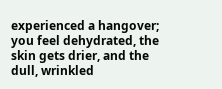experienced a hangover; you feel dehydrated, the skin gets drier, and the dull, wrinkled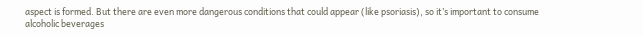aspect is formed. But there are even more dangerous conditions that could appear (like psoriasis), so it’s important to consume alcoholic beverages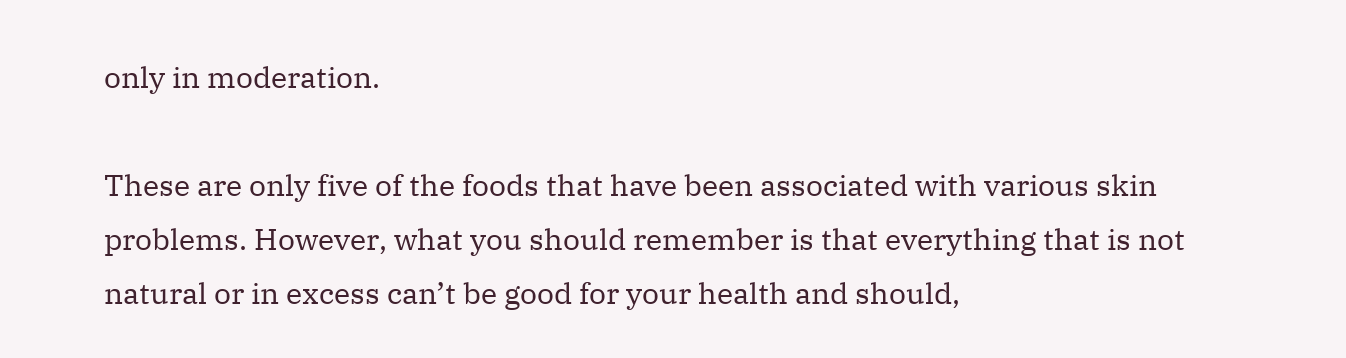only in moderation.

These are only five of the foods that have been associated with various skin problems. However, what you should remember is that everything that is not natural or in excess can’t be good for your health and should,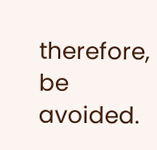therefore, be avoided.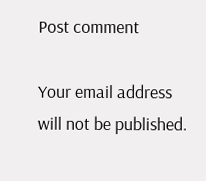Post comment

Your email address will not be published.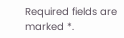Required fields are marked *.